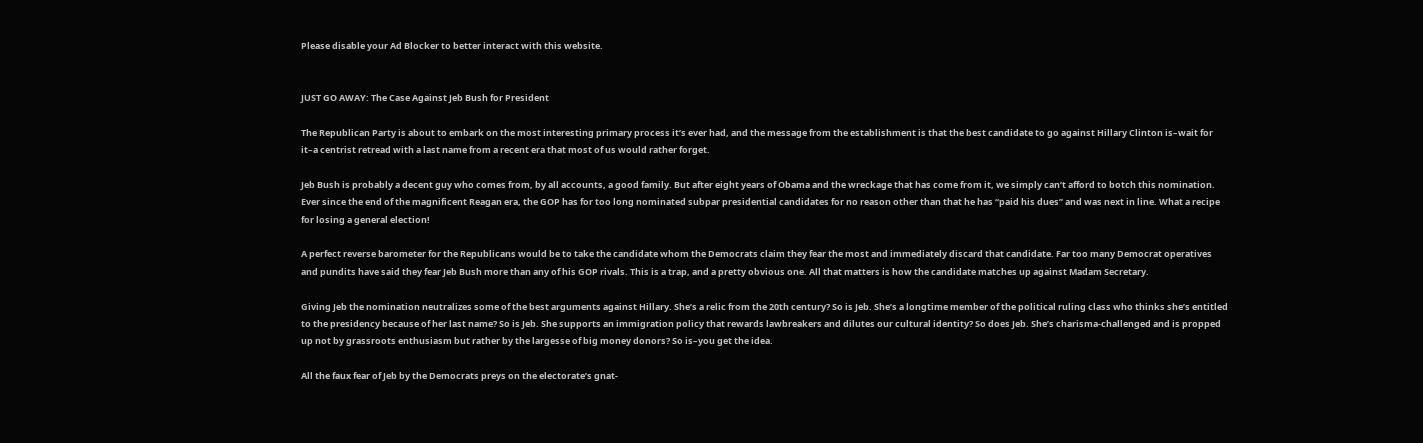Please disable your Ad Blocker to better interact with this website.


JUST GO AWAY: The Case Against Jeb Bush for President

The Republican Party is about to embark on the most interesting primary process it’s ever had, and the message from the establishment is that the best candidate to go against Hillary Clinton is–wait for it–a centrist retread with a last name from a recent era that most of us would rather forget.

Jeb Bush is probably a decent guy who comes from, by all accounts, a good family. But after eight years of Obama and the wreckage that has come from it, we simply can’t afford to botch this nomination. Ever since the end of the magnificent Reagan era, the GOP has for too long nominated subpar presidential candidates for no reason other than that he has “paid his dues” and was next in line. What a recipe for losing a general election!

A perfect reverse barometer for the Republicans would be to take the candidate whom the Democrats claim they fear the most and immediately discard that candidate. Far too many Democrat operatives and pundits have said they fear Jeb Bush more than any of his GOP rivals. This is a trap, and a pretty obvious one. All that matters is how the candidate matches up against Madam Secretary.

Giving Jeb the nomination neutralizes some of the best arguments against Hillary. She’s a relic from the 20th century? So is Jeb. She’s a longtime member of the political ruling class who thinks she’s entitled to the presidency because of her last name? So is Jeb. She supports an immigration policy that rewards lawbreakers and dilutes our cultural identity? So does Jeb. She’s charisma-challenged and is propped up not by grassroots enthusiasm but rather by the largesse of big money donors? So is–you get the idea.

All the faux fear of Jeb by the Democrats preys on the electorate’s gnat-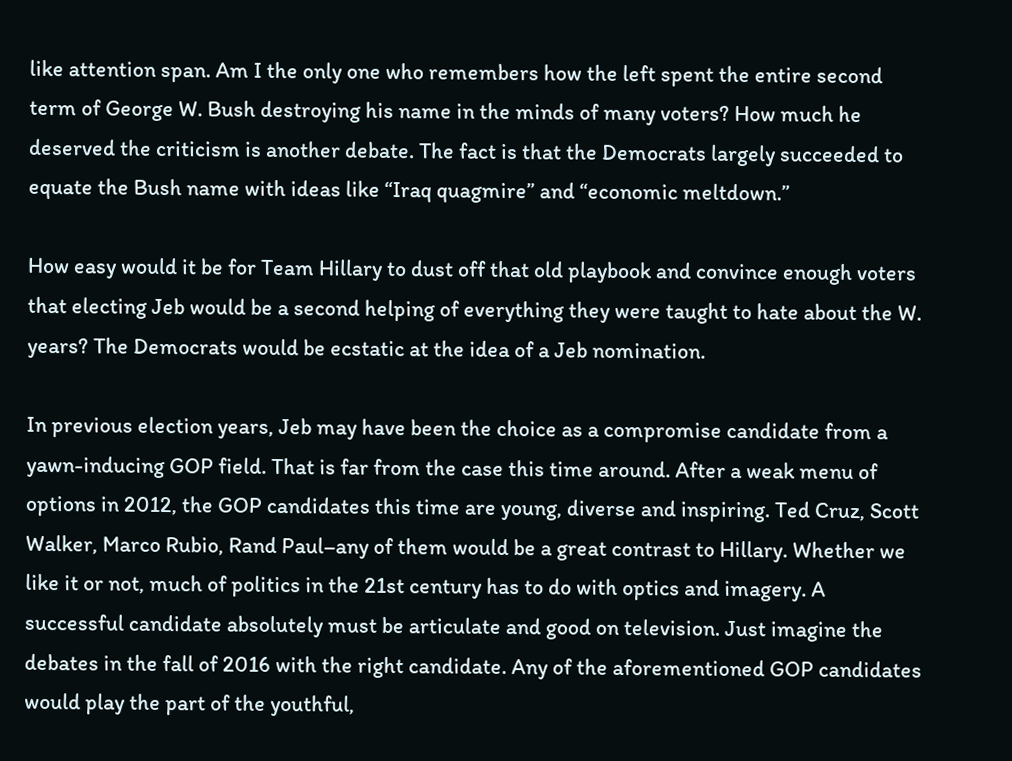like attention span. Am I the only one who remembers how the left spent the entire second term of George W. Bush destroying his name in the minds of many voters? How much he deserved the criticism is another debate. The fact is that the Democrats largely succeeded to equate the Bush name with ideas like “Iraq quagmire” and “economic meltdown.”

How easy would it be for Team Hillary to dust off that old playbook and convince enough voters that electing Jeb would be a second helping of everything they were taught to hate about the W. years? The Democrats would be ecstatic at the idea of a Jeb nomination.

In previous election years, Jeb may have been the choice as a compromise candidate from a yawn-inducing GOP field. That is far from the case this time around. After a weak menu of options in 2012, the GOP candidates this time are young, diverse and inspiring. Ted Cruz, Scott Walker, Marco Rubio, Rand Paul–any of them would be a great contrast to Hillary. Whether we like it or not, much of politics in the 21st century has to do with optics and imagery. A successful candidate absolutely must be articulate and good on television. Just imagine the debates in the fall of 2016 with the right candidate. Any of the aforementioned GOP candidates would play the part of the youthful,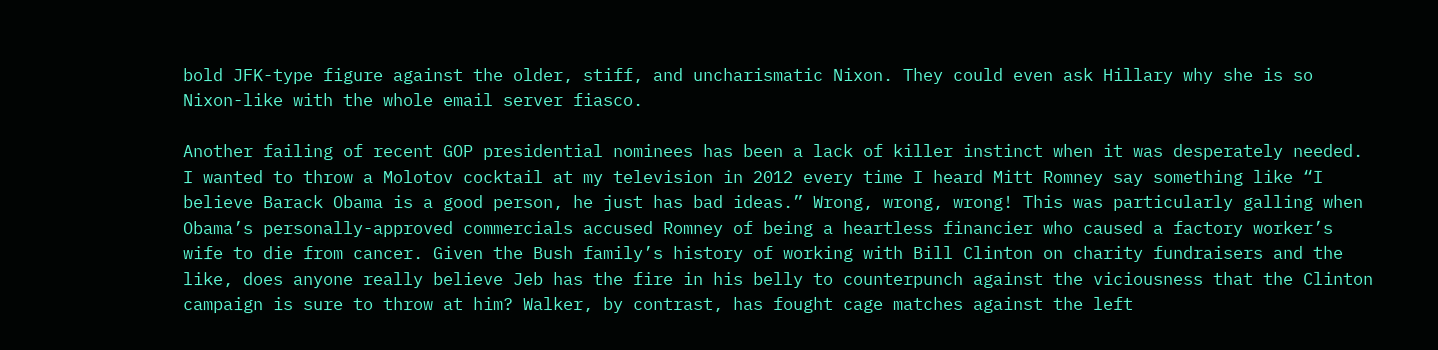bold JFK-type figure against the older, stiff, and uncharismatic Nixon. They could even ask Hillary why she is so Nixon-like with the whole email server fiasco.

Another failing of recent GOP presidential nominees has been a lack of killer instinct when it was desperately needed. I wanted to throw a Molotov cocktail at my television in 2012 every time I heard Mitt Romney say something like “I believe Barack Obama is a good person, he just has bad ideas.” Wrong, wrong, wrong! This was particularly galling when Obama’s personally-approved commercials accused Romney of being a heartless financier who caused a factory worker’s wife to die from cancer. Given the Bush family’s history of working with Bill Clinton on charity fundraisers and the like, does anyone really believe Jeb has the fire in his belly to counterpunch against the viciousness that the Clinton campaign is sure to throw at him? Walker, by contrast, has fought cage matches against the left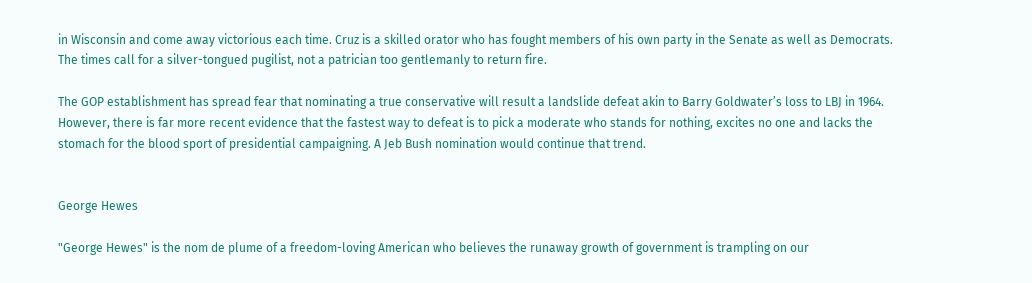in Wisconsin and come away victorious each time. Cruz is a skilled orator who has fought members of his own party in the Senate as well as Democrats. The times call for a silver-tongued pugilist, not a patrician too gentlemanly to return fire.

The GOP establishment has spread fear that nominating a true conservative will result a landslide defeat akin to Barry Goldwater’s loss to LBJ in 1964. However, there is far more recent evidence that the fastest way to defeat is to pick a moderate who stands for nothing, excites no one and lacks the stomach for the blood sport of presidential campaigning. A Jeb Bush nomination would continue that trend.


George Hewes

"George Hewes" is the nom de plume of a freedom-loving American who believes the runaway growth of government is trampling on our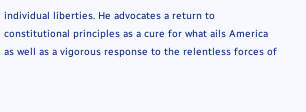individual liberties. He advocates a return to constitutional principles as a cure for what ails America as well as a vigorous response to the relentless forces of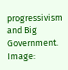progressivism and Big Government. Image: